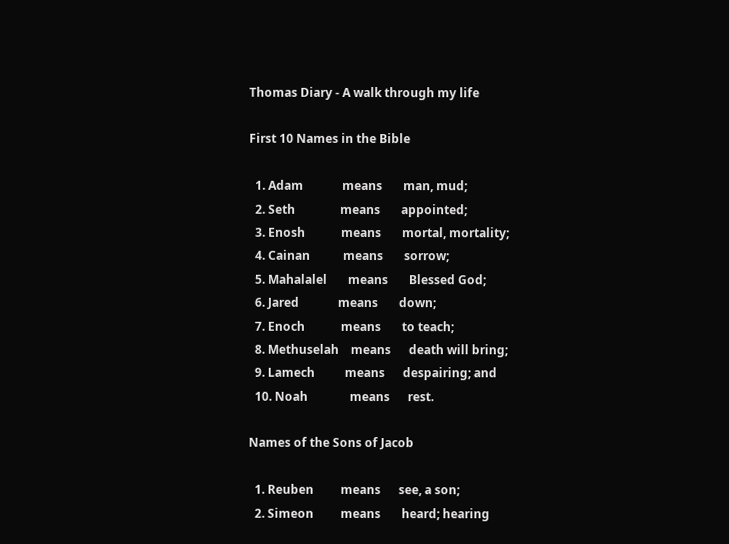Thomas Diary - A walk through my life

First 10 Names in the Bible

  1. Adam             means       man, mud;
  2. Seth               means       appointed;
  3. Enosh            means       mortal, mortality;
  4. Cainan           means       sorrow;
  5. Mahalalel       means       Blessed God;
  6. Jared             means       down;
  7. Enoch            means       to teach;
  8. Methuselah    means      death will bring;
  9. Lamech          means      despairing; and
  10. Noah              means      rest.

Names of the Sons of Jacob

  1. Reuben         means      see, a son;
  2. Simeon         means       heard; hearing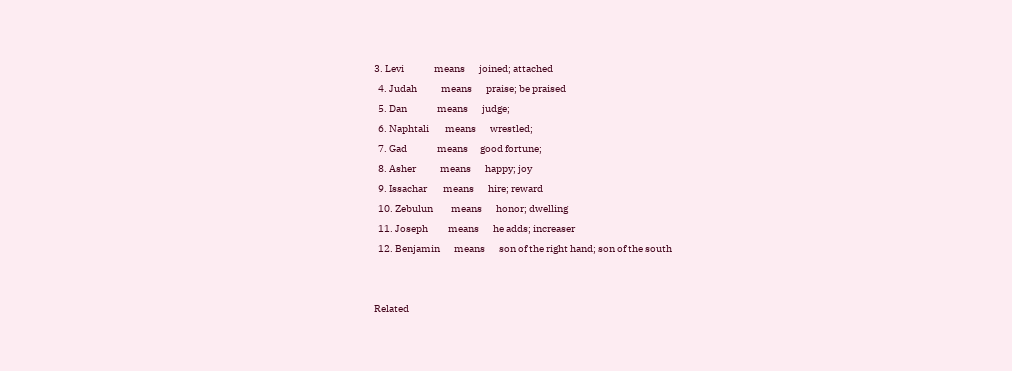3. Levi               means       joined; attached
  4. Judah            means       praise; be praised
  5. Dan               means       judge;
  6. Naphtali        means       wrestled;
  7. Gad               means      good fortune;
  8. Asher            means       happy; joy
  9. Issachar        means       hire; reward
  10. Zebulun         means       honor; dwelling
  11. Joseph          means       he adds; increaser
  12. Benjamin       means       son of the right hand; son of the south


Related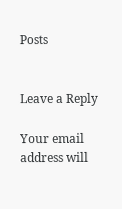Posts


Leave a Reply

Your email address will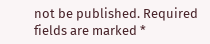not be published. Required fields are marked *